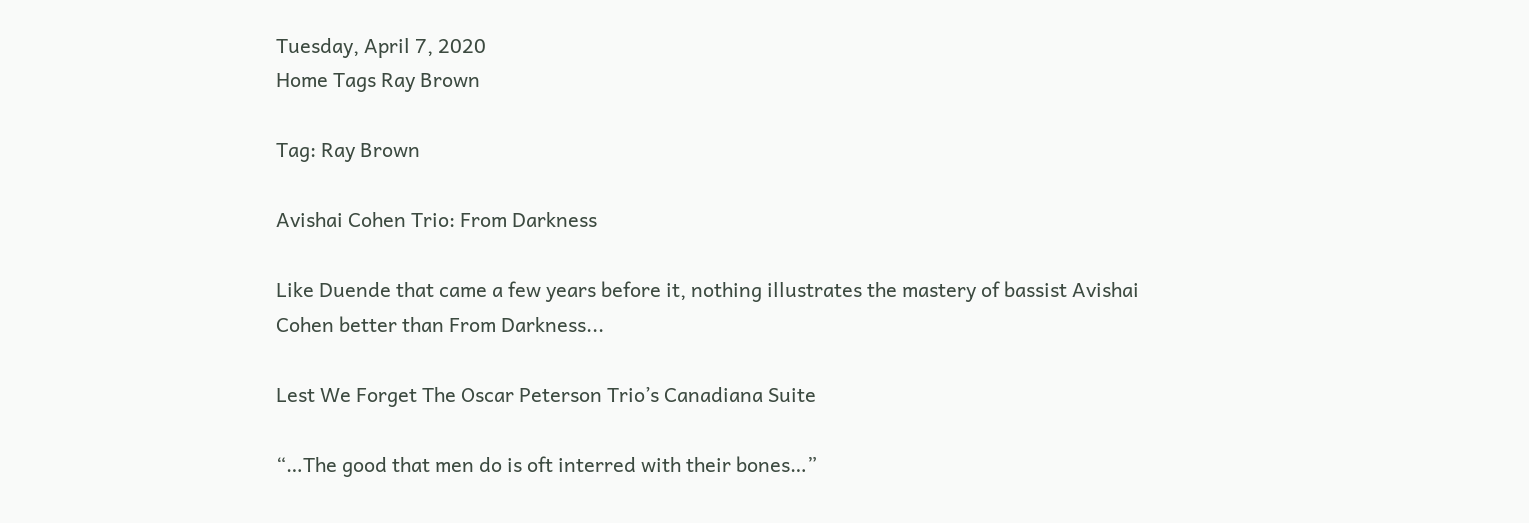Tuesday, April 7, 2020
Home Tags Ray Brown

Tag: Ray Brown

Avishai Cohen Trio: From Darkness

Like Duende that came a few years before it, nothing illustrates the mastery of bassist Avishai Cohen better than From Darkness...

Lest We Forget The Oscar Peterson Trio’s Canadiana Suite

“…The good that men do is oft interred with their bones…”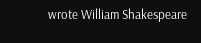wrote William Shakespeare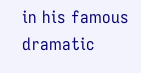in his famous dramatic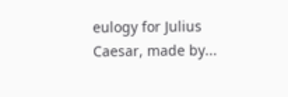eulogy for Julius Caesar, made by...